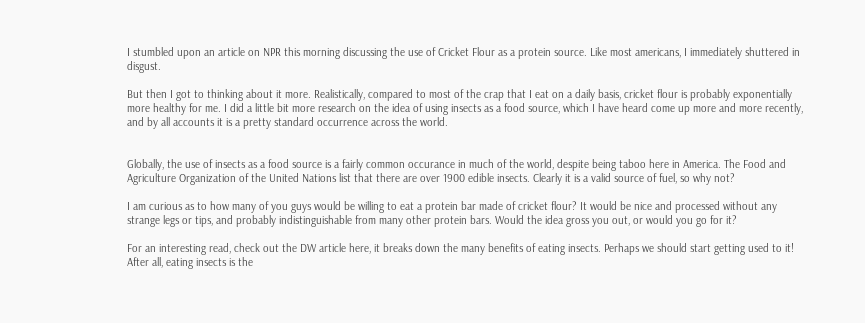I stumbled upon an article on NPR this morning discussing the use of Cricket Flour as a protein source. Like most americans, I immediately shuttered in disgust.

But then I got to thinking about it more. Realistically, compared to most of the crap that I eat on a daily basis, cricket flour is probably exponentially more healthy for me. I did a little bit more research on the idea of using insects as a food source, which I have heard come up more and more recently, and by all accounts it is a pretty standard occurrence across the world.


Globally, the use of insects as a food source is a fairly common occurance in much of the world, despite being taboo here in America. The Food and Agriculture Organization of the United Nations list that there are over 1900 edible insects. Clearly it is a valid source of fuel, so why not?

I am curious as to how many of you guys would be willing to eat a protein bar made of cricket flour? It would be nice and processed without any strange legs or tips, and probably indistinguishable from many other protein bars. Would the idea gross you out, or would you go for it?

For an interesting read, check out the DW article here, it breaks down the many benefits of eating insects. Perhaps we should start getting used to it! After all, eating insects is the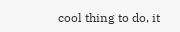cool thing to do, it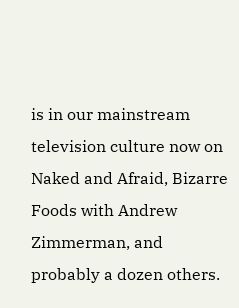is in our mainstream television culture now on Naked and Afraid, Bizarre Foods with Andrew Zimmerman, and probably a dozen others.